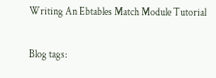Writing An Ebtables Match Module Tutorial

Blog tags: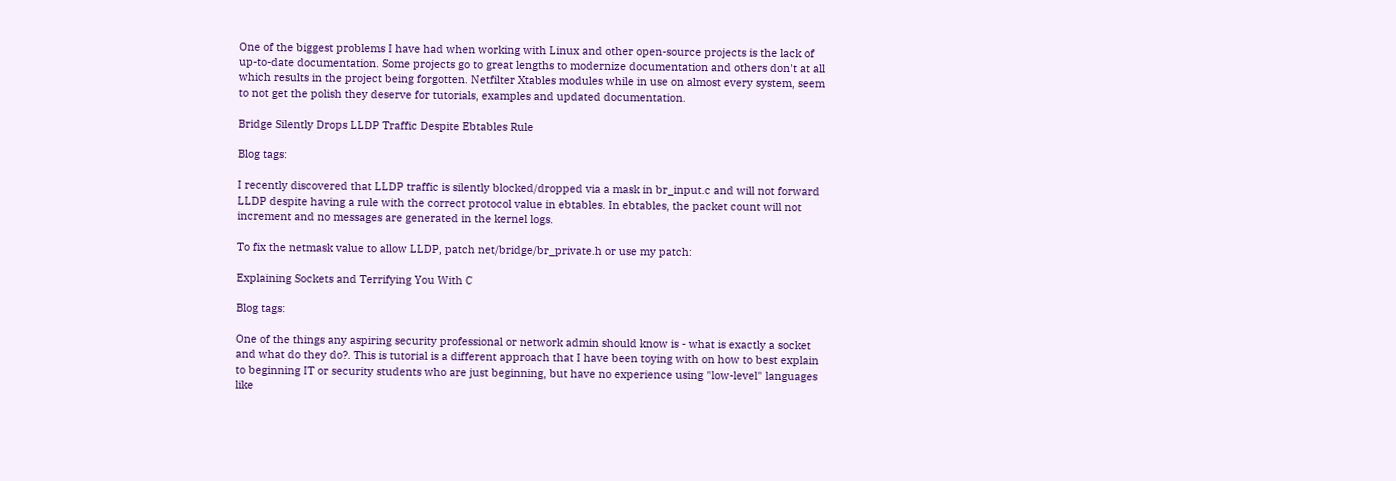One of the biggest problems I have had when working with Linux and other open-source projects is the lack of up-to-date documentation. Some projects go to great lengths to modernize documentation and others don't at all which results in the project being forgotten. Netfilter Xtables modules while in use on almost every system, seem to not get the polish they deserve for tutorials, examples and updated documentation.

Bridge Silently Drops LLDP Traffic Despite Ebtables Rule

Blog tags:

I recently discovered that LLDP traffic is silently blocked/dropped via a mask in br_input.c and will not forward LLDP despite having a rule with the correct protocol value in ebtables. In ebtables, the packet count will not increment and no messages are generated in the kernel logs.

To fix the netmask value to allow LLDP, patch net/bridge/br_private.h or use my patch:

Explaining Sockets and Terrifying You With C

Blog tags:

One of the things any aspiring security professional or network admin should know is - what is exactly a socket and what do they do?. This is tutorial is a different approach that I have been toying with on how to best explain to beginning IT or security students who are just beginning, but have no experience using "low-level" languages like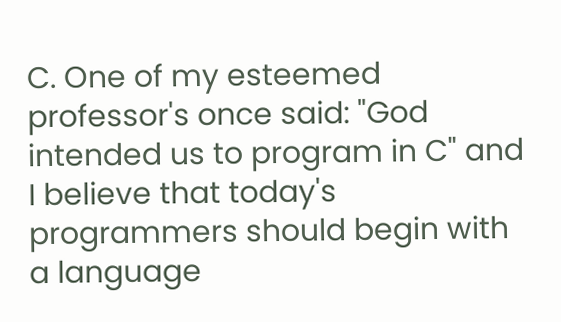C. One of my esteemed professor's once said: "God intended us to program in C" and I believe that today's programmers should begin with a language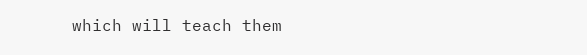which will teach them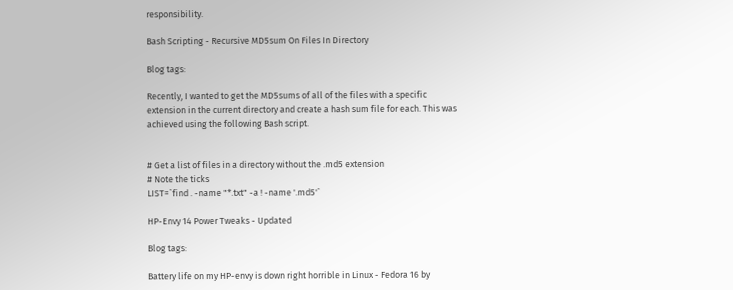responsibility.

Bash Scripting - Recursive MD5sum On Files In Directory

Blog tags:

Recently, I wanted to get the MD5sums of all of the files with a specific extension in the current directory and create a hash sum file for each. This was achieved using the following Bash script.


# Get a list of files in a directory without the .md5 extension
# Note the ticks
LIST=`find . -name "*.txt" -a ! -name '.md5'`

HP-Envy 14 Power Tweaks - Updated

Blog tags:

Battery life on my HP-envy is down right horrible in Linux - Fedora 16 by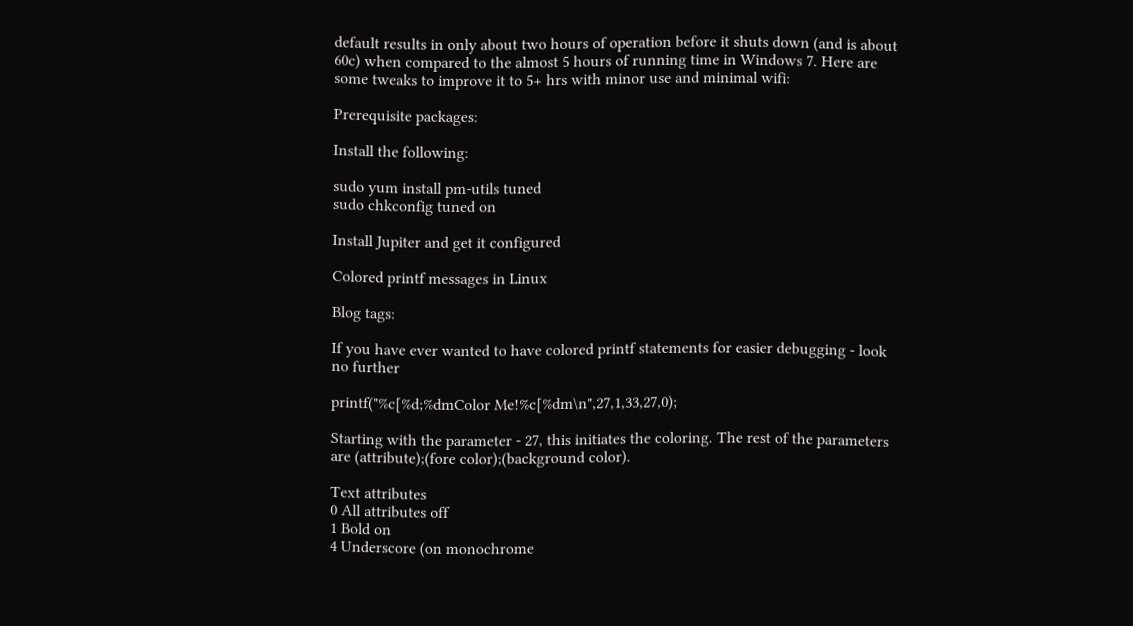default results in only about two hours of operation before it shuts down (and is about 60c) when compared to the almost 5 hours of running time in Windows 7. Here are some tweaks to improve it to 5+ hrs with minor use and minimal wifi:

Prerequisite packages:

Install the following:

sudo yum install pm-utils tuned
sudo chkconfig tuned on

Install Jupiter and get it configured

Colored printf messages in Linux

Blog tags:

If you have ever wanted to have colored printf statements for easier debugging - look no further

printf("%c[%d;%dmColor Me!%c[%dm\n",27,1,33,27,0);

Starting with the parameter - 27, this initiates the coloring. The rest of the parameters are (attribute);(fore color);(background color).

Text attributes
0 All attributes off
1 Bold on
4 Underscore (on monochrome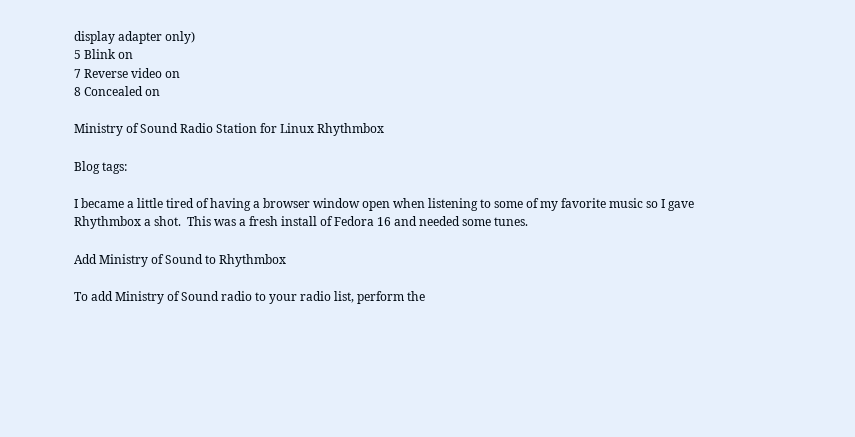display adapter only)
5 Blink on
7 Reverse video on
8 Concealed on

Ministry of Sound Radio Station for Linux Rhythmbox

Blog tags:

I became a little tired of having a browser window open when listening to some of my favorite music so I gave Rhythmbox a shot.  This was a fresh install of Fedora 16 and needed some tunes.

Add Ministry of Sound to Rhythmbox

To add Ministry of Sound radio to your radio list, perform the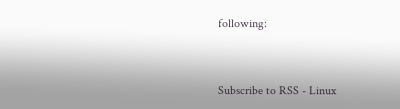following:


Subscribe to RSS - Linux